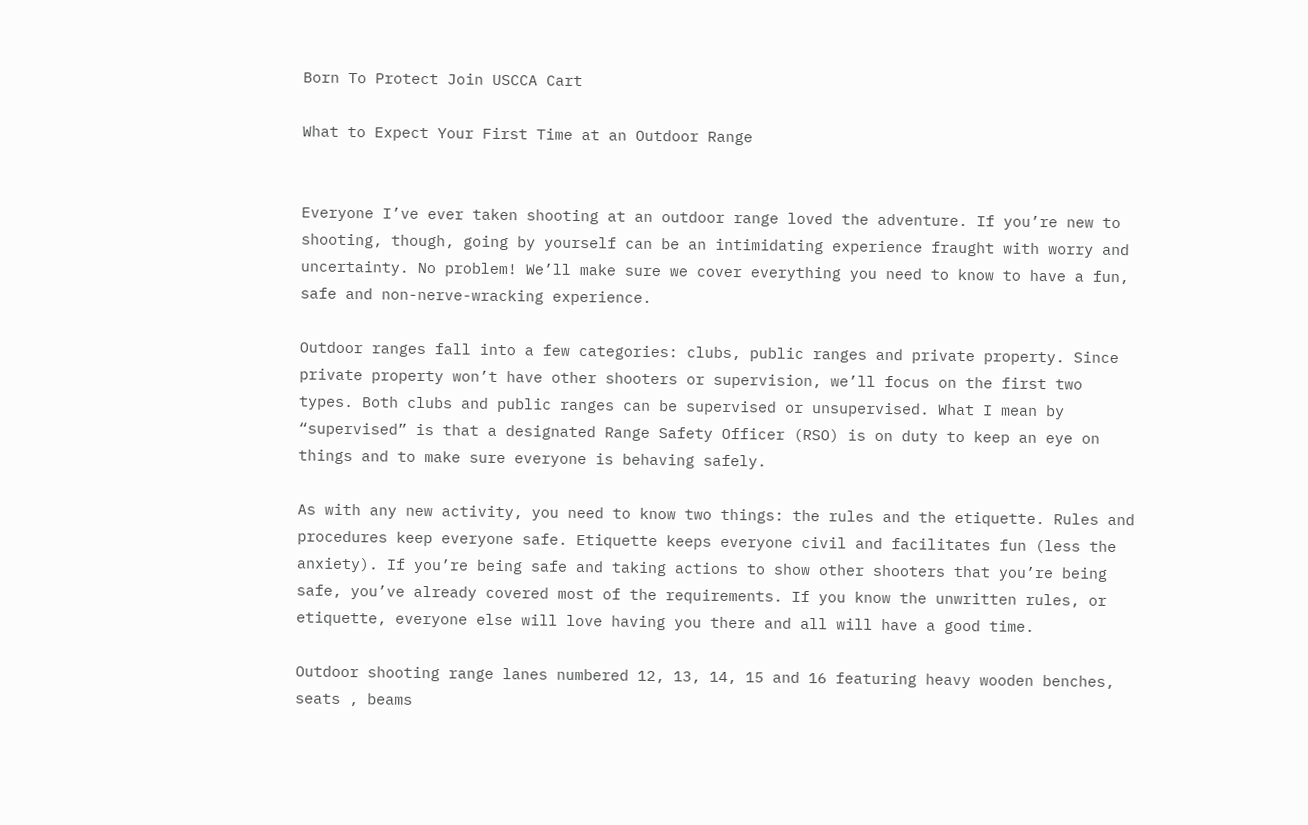Born To Protect Join USCCA Cart

What to Expect Your First Time at an Outdoor Range


Everyone I’ve ever taken shooting at an outdoor range loved the adventure. If you’re new to shooting, though, going by yourself can be an intimidating experience fraught with worry and uncertainty. No problem! We’ll make sure we cover everything you need to know to have a fun, safe and non-nerve-wracking experience.

Outdoor ranges fall into a few categories: clubs, public ranges and private property. Since private property won’t have other shooters or supervision, we’ll focus on the first two types. Both clubs and public ranges can be supervised or unsupervised. What I mean by “supervised” is that a designated Range Safety Officer (RSO) is on duty to keep an eye on things and to make sure everyone is behaving safely.

As with any new activity, you need to know two things: the rules and the etiquette. Rules and procedures keep everyone safe. Etiquette keeps everyone civil and facilitates fun (less the anxiety). If you’re being safe and taking actions to show other shooters that you’re being safe, you’ve already covered most of the requirements. If you know the unwritten rules, or etiquette, everyone else will love having you there and all will have a good time.

Outdoor shooting range lanes numbered 12, 13, 14, 15 and 16 featuring heavy wooden benches, seats , beams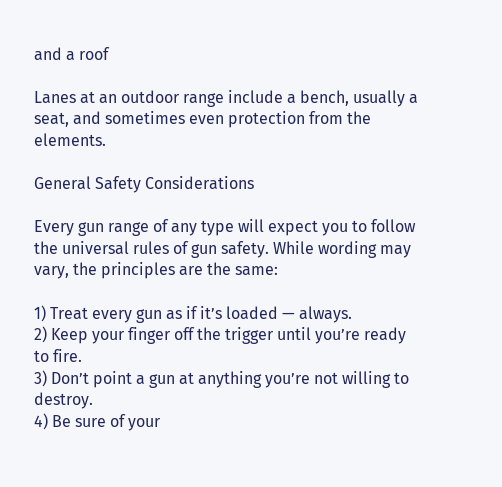and a roof

Lanes at an outdoor range include a bench, usually a seat, and sometimes even protection from the elements.

General Safety Considerations

Every gun range of any type will expect you to follow the universal rules of gun safety. While wording may vary, the principles are the same:

1) Treat every gun as if it’s loaded — always.
2) Keep your finger off the trigger until you’re ready to fire.
3) Don’t point a gun at anything you’re not willing to destroy.
4) Be sure of your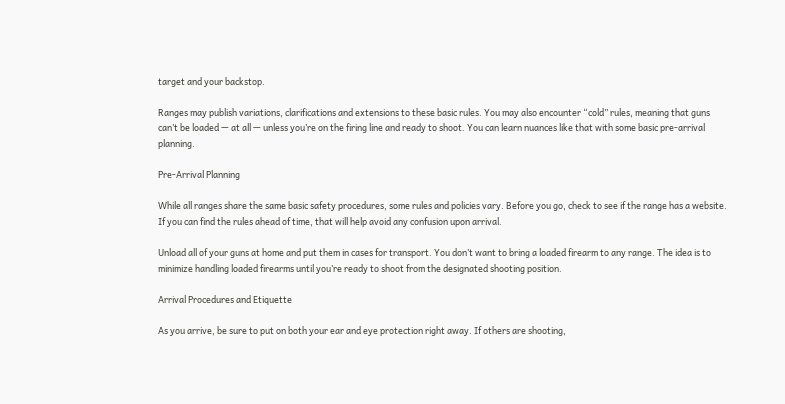target and your backstop.

Ranges may publish variations, clarifications and extensions to these basic rules. You may also encounter “cold” rules, meaning that guns can’t be loaded — at all — unless you’re on the firing line and ready to shoot. You can learn nuances like that with some basic pre-arrival planning.

Pre-Arrival Planning

While all ranges share the same basic safety procedures, some rules and policies vary. Before you go, check to see if the range has a website. If you can find the rules ahead of time, that will help avoid any confusion upon arrival.

Unload all of your guns at home and put them in cases for transport. You don’t want to bring a loaded firearm to any range. The idea is to minimize handling loaded firearms until you’re ready to shoot from the designated shooting position.

Arrival Procedures and Etiquette

As you arrive, be sure to put on both your ear and eye protection right away. If others are shooting,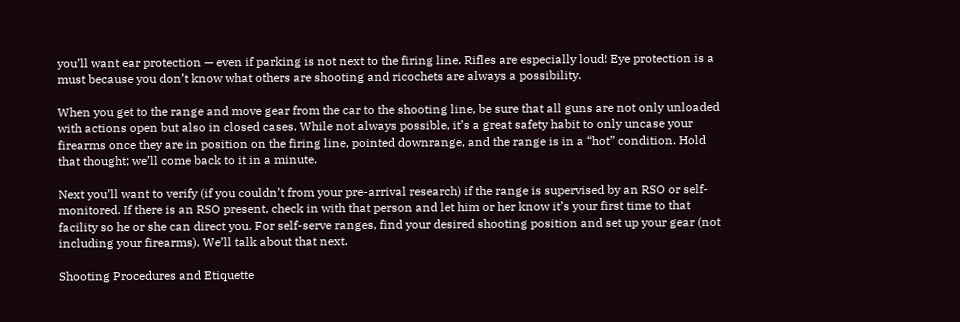you’ll want ear protection — even if parking is not next to the firing line. Rifles are especially loud! Eye protection is a must because you don’t know what others are shooting and ricochets are always a possibility.

When you get to the range and move gear from the car to the shooting line, be sure that all guns are not only unloaded with actions open but also in closed cases. While not always possible, it’s a great safety habit to only uncase your firearms once they are in position on the firing line, pointed downrange, and the range is in a “hot” condition. Hold that thought; we’ll come back to it in a minute.

Next you’ll want to verify (if you couldn’t from your pre-arrival research) if the range is supervised by an RSO or self-monitored. If there is an RSO present, check in with that person and let him or her know it’s your first time to that facility so he or she can direct you. For self-serve ranges, find your desired shooting position and set up your gear (not including your firearms). We’ll talk about that next.

Shooting Procedures and Etiquette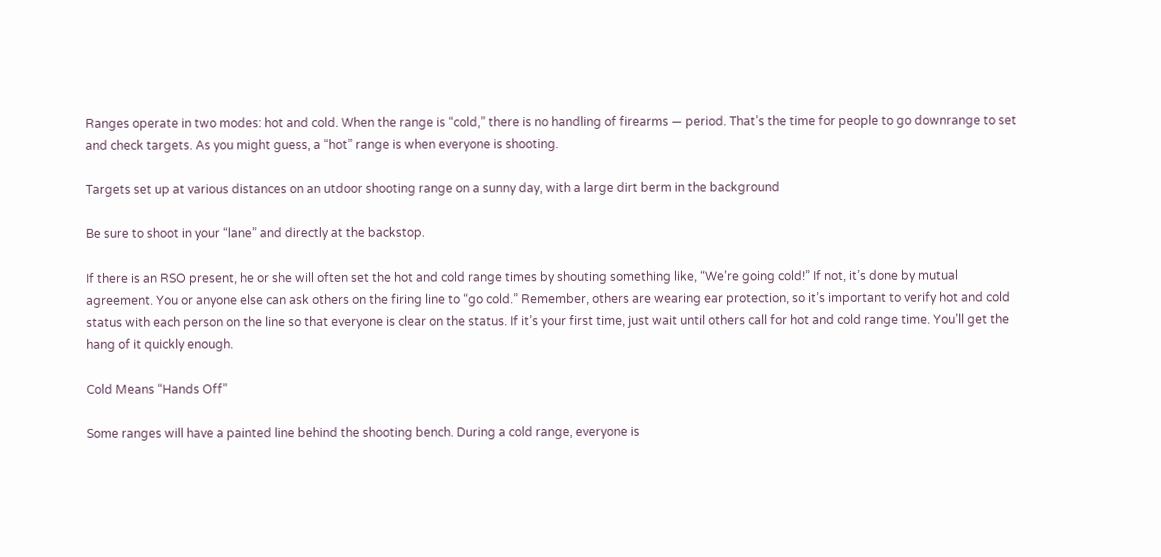Ranges operate in two modes: hot and cold. When the range is “cold,” there is no handling of firearms — period. That’s the time for people to go downrange to set and check targets. As you might guess, a “hot” range is when everyone is shooting.

Targets set up at various distances on an utdoor shooting range on a sunny day, with a large dirt berm in the background

Be sure to shoot in your “lane” and directly at the backstop.

If there is an RSO present, he or she will often set the hot and cold range times by shouting something like, “We’re going cold!” If not, it’s done by mutual agreement. You or anyone else can ask others on the firing line to “go cold.” Remember, others are wearing ear protection, so it’s important to verify hot and cold status with each person on the line so that everyone is clear on the status. If it’s your first time, just wait until others call for hot and cold range time. You’ll get the hang of it quickly enough.

Cold Means “Hands Off”

Some ranges will have a painted line behind the shooting bench. During a cold range, everyone is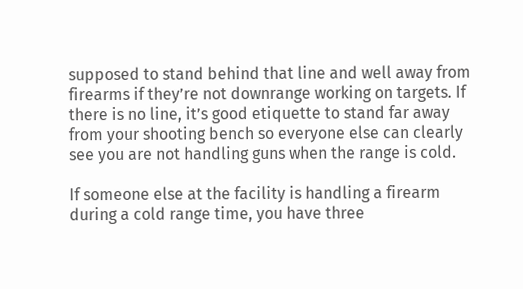supposed to stand behind that line and well away from firearms if they’re not downrange working on targets. If there is no line, it’s good etiquette to stand far away from your shooting bench so everyone else can clearly see you are not handling guns when the range is cold.

If someone else at the facility is handling a firearm during a cold range time, you have three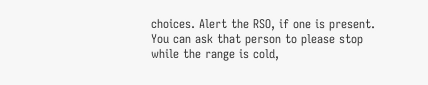choices. Alert the RSO, if one is present. You can ask that person to please stop while the range is cold,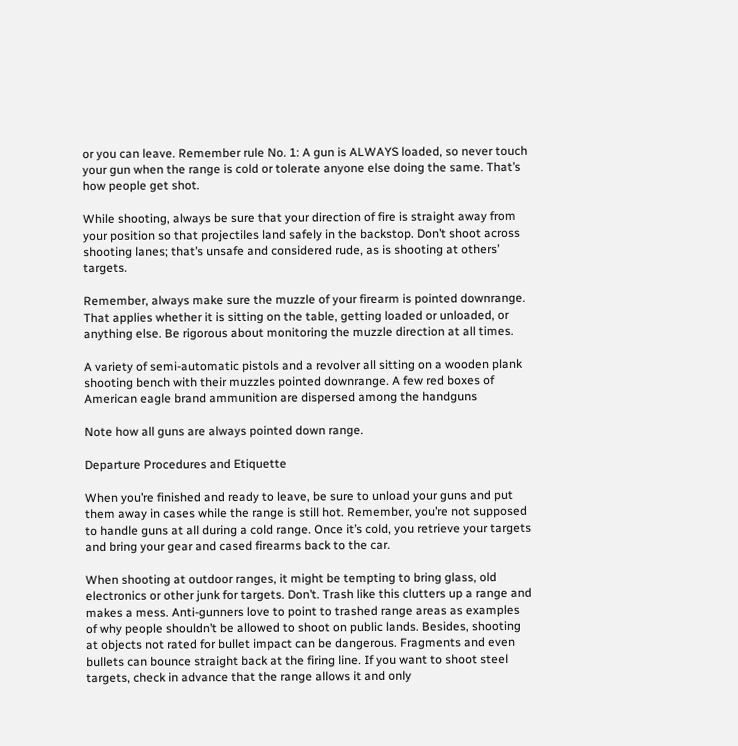or you can leave. Remember rule No. 1: A gun is ALWAYS loaded, so never touch your gun when the range is cold or tolerate anyone else doing the same. That’s how people get shot.

While shooting, always be sure that your direction of fire is straight away from your position so that projectiles land safely in the backstop. Don’t shoot across shooting lanes; that’s unsafe and considered rude, as is shooting at others’ targets.

Remember, always make sure the muzzle of your firearm is pointed downrange. That applies whether it is sitting on the table, getting loaded or unloaded, or anything else. Be rigorous about monitoring the muzzle direction at all times.

A variety of semi-automatic pistols and a revolver all sitting on a wooden plank shooting bench with their muzzles pointed downrange. A few red boxes of American eagle brand ammunition are dispersed among the handguns

Note how all guns are always pointed down range.

Departure Procedures and Etiquette

When you’re finished and ready to leave, be sure to unload your guns and put them away in cases while the range is still hot. Remember, you’re not supposed to handle guns at all during a cold range. Once it’s cold, you retrieve your targets and bring your gear and cased firearms back to the car.

When shooting at outdoor ranges, it might be tempting to bring glass, old electronics or other junk for targets. Don’t. Trash like this clutters up a range and makes a mess. Anti-gunners love to point to trashed range areas as examples of why people shouldn’t be allowed to shoot on public lands. Besides, shooting at objects not rated for bullet impact can be dangerous. Fragments and even bullets can bounce straight back at the firing line. If you want to shoot steel targets, check in advance that the range allows it and only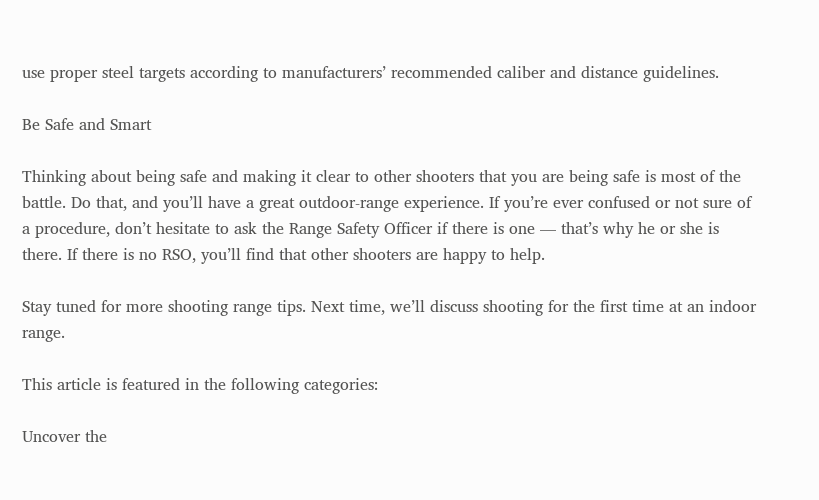use proper steel targets according to manufacturers’ recommended caliber and distance guidelines.

Be Safe and Smart

Thinking about being safe and making it clear to other shooters that you are being safe is most of the battle. Do that, and you’ll have a great outdoor-range experience. If you’re ever confused or not sure of a procedure, don’t hesitate to ask the Range Safety Officer if there is one — that’s why he or she is there. If there is no RSO, you’ll find that other shooters are happy to help.

Stay tuned for more shooting range tips. Next time, we’ll discuss shooting for the first time at an indoor range.

This article is featured in the following categories:

Uncover the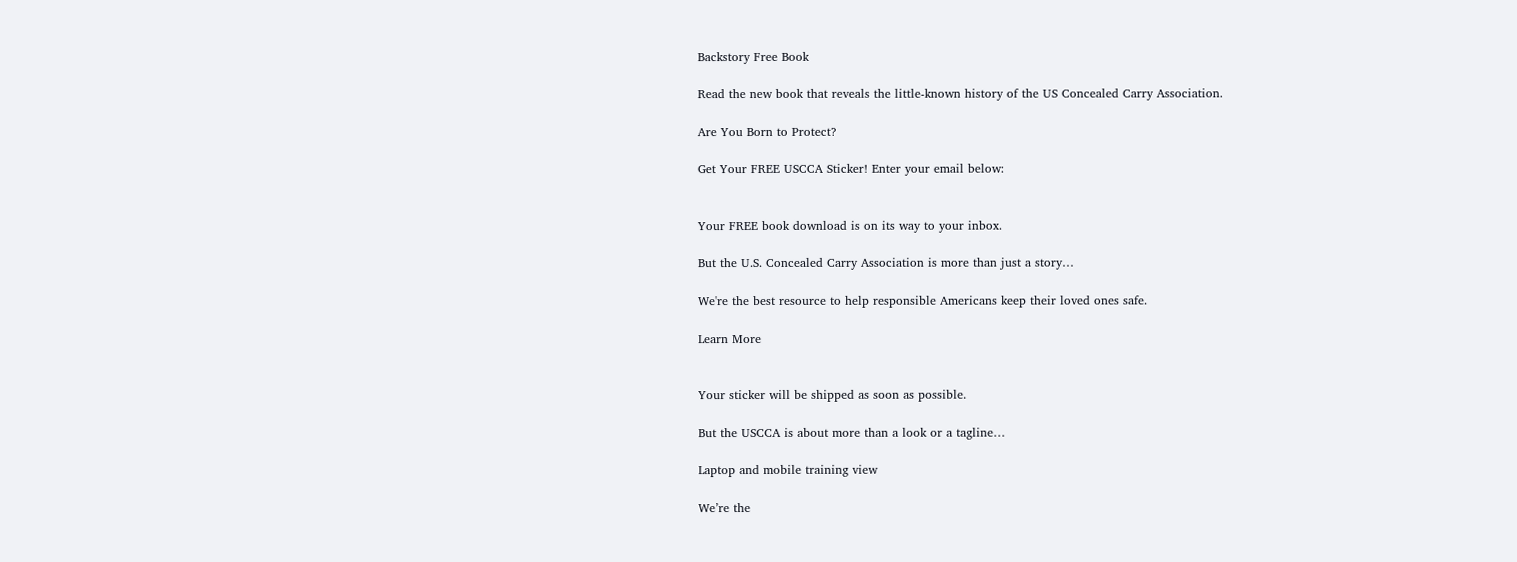Backstory Free Book

Read the new book that reveals the little-known history of the US Concealed Carry Association.

Are You Born to Protect?

Get Your FREE USCCA Sticker! Enter your email below:


Your FREE book download is on its way to your inbox.

But the U.S. Concealed Carry Association is more than just a story…

We're the best resource to help responsible Americans keep their loved ones safe.

Learn More


Your sticker will be shipped as soon as possible.

But the USCCA is about more than a look or a tagline…

Laptop and mobile training view

We’re the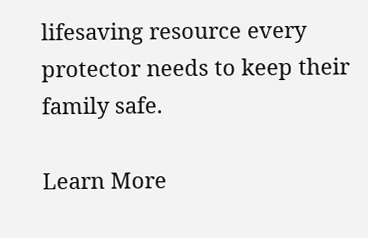lifesaving resource every protector needs to keep their family safe.

Learn More